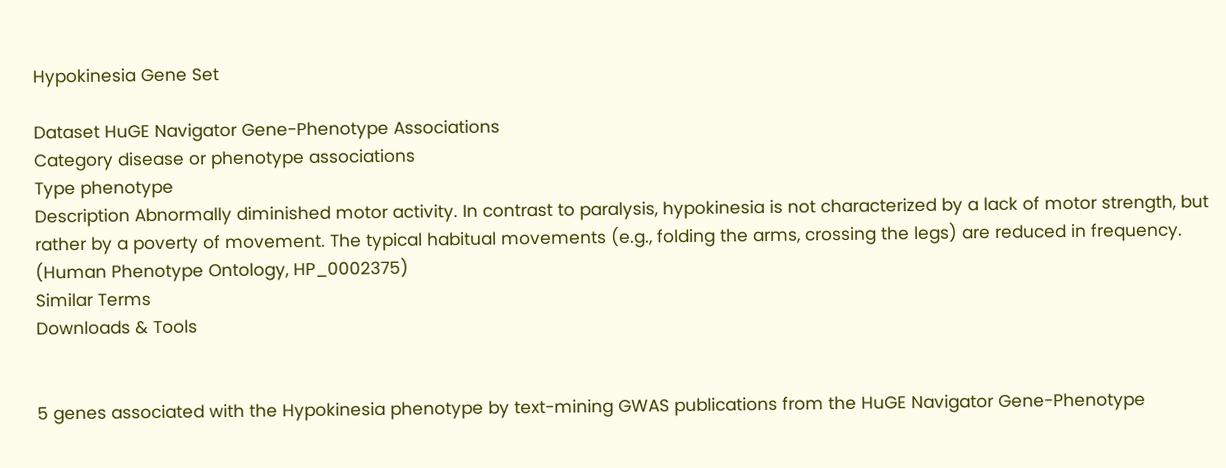Hypokinesia Gene Set

Dataset HuGE Navigator Gene-Phenotype Associations
Category disease or phenotype associations
Type phenotype
Description Abnormally diminished motor activity. In contrast to paralysis, hypokinesia is not characterized by a lack of motor strength, but rather by a poverty of movement. The typical habitual movements (e.g., folding the arms, crossing the legs) are reduced in frequency. (Human Phenotype Ontology, HP_0002375)
Similar Terms
Downloads & Tools


5 genes associated with the Hypokinesia phenotype by text-mining GWAS publications from the HuGE Navigator Gene-Phenotype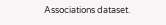Associations dataset.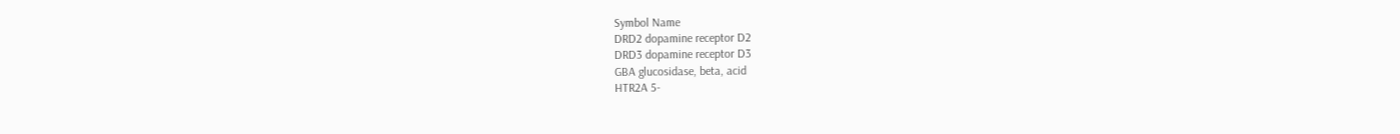Symbol Name
DRD2 dopamine receptor D2
DRD3 dopamine receptor D3
GBA glucosidase, beta, acid
HTR2A 5-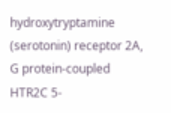hydroxytryptamine (serotonin) receptor 2A, G protein-coupled
HTR2C 5-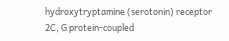hydroxytryptamine (serotonin) receptor 2C, G protein-coupled